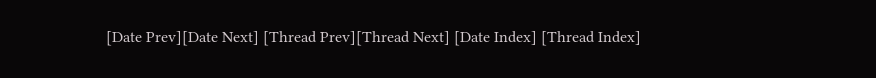[Date Prev][Date Next] [Thread Prev][Thread Next] [Date Index] [Thread Index]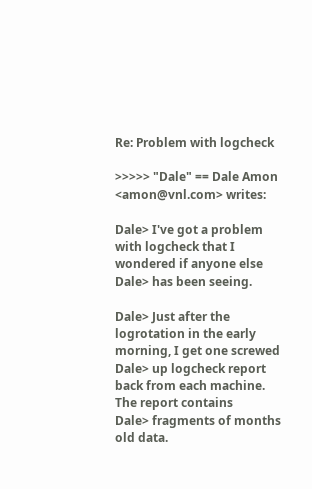Re: Problem with logcheck

>>>>> "Dale" == Dale Amon <amon@vnl.com> writes:

Dale> I've got a problem with logcheck that I wondered if anyone else
Dale> has been seeing.

Dale> Just after the logrotation in the early morning, I get one screwed
Dale> up logcheck report back from each machine. The report contains
Dale> fragments of months old data.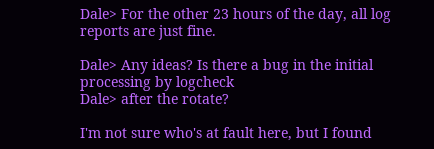Dale> For the other 23 hours of the day, all log reports are just fine.

Dale> Any ideas? Is there a bug in the initial processing by logcheck
Dale> after the rotate?

I'm not sure who's at fault here, but I found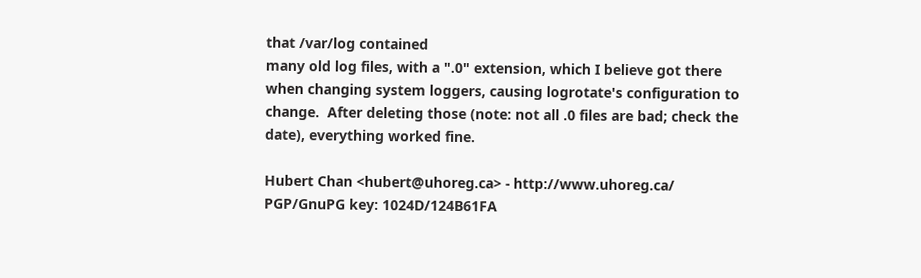that /var/log contained
many old log files, with a ".0" extension, which I believe got there
when changing system loggers, causing logrotate's configuration to
change.  After deleting those (note: not all .0 files are bad; check the
date), everything worked fine.

Hubert Chan <hubert@uhoreg.ca> - http://www.uhoreg.ca/
PGP/GnuPG key: 1024D/124B61FA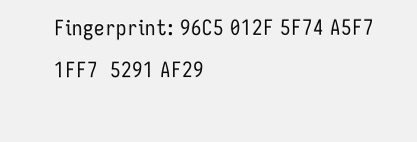Fingerprint: 96C5 012F 5F74 A5F7 1FF7  5291 AF29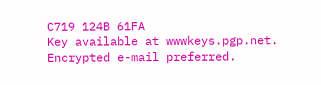C719 124B 61FA
Key available at wwwkeys.pgp.net.   Encrypted e-mail preferred.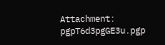Attachment: pgpT6d3pgGE3u.pgp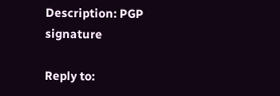Description: PGP signature

Reply to: